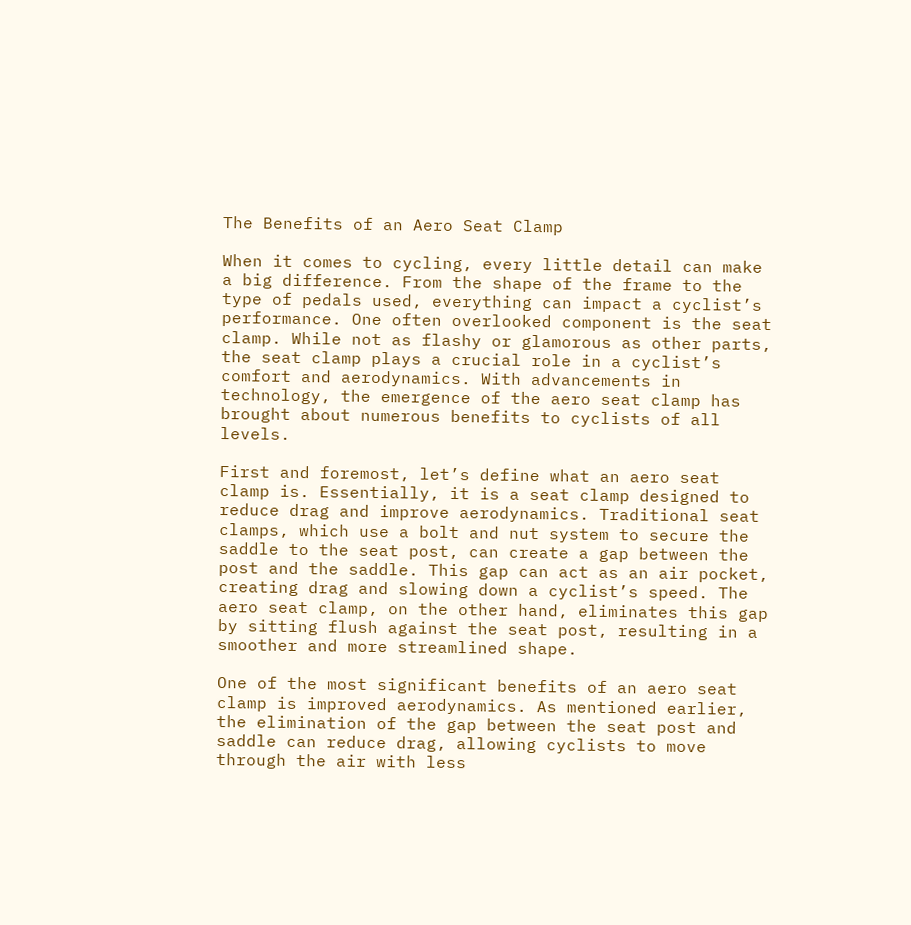The Benefits of an Aero Seat Clamp

When it comes to cycling, every little detail can make a big difference. From the shape of the frame to the type of pedals used, everything can impact a cyclist’s performance. One often overlooked component is the seat clamp. While not as flashy or glamorous as other parts, the seat clamp plays a crucial role in a cyclist’s comfort and aerodynamics. With advancements in technology, the emergence of the aero seat clamp has brought about numerous benefits to cyclists of all levels.

First and foremost, let’s define what an aero seat clamp is. Essentially, it is a seat clamp designed to reduce drag and improve aerodynamics. Traditional seat clamps, which use a bolt and nut system to secure the saddle to the seat post, can create a gap between the post and the saddle. This gap can act as an air pocket, creating drag and slowing down a cyclist’s speed. The aero seat clamp, on the other hand, eliminates this gap by sitting flush against the seat post, resulting in a smoother and more streamlined shape.

One of the most significant benefits of an aero seat clamp is improved aerodynamics. As mentioned earlier, the elimination of the gap between the seat post and saddle can reduce drag, allowing cyclists to move through the air with less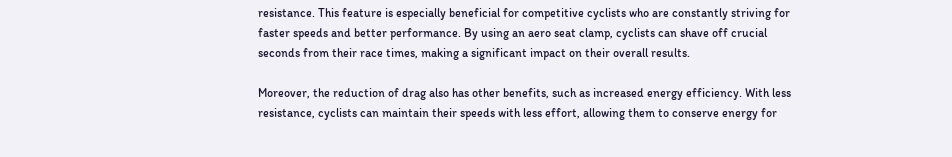resistance. This feature is especially beneficial for competitive cyclists who are constantly striving for faster speeds and better performance. By using an aero seat clamp, cyclists can shave off crucial seconds from their race times, making a significant impact on their overall results.

Moreover, the reduction of drag also has other benefits, such as increased energy efficiency. With less resistance, cyclists can maintain their speeds with less effort, allowing them to conserve energy for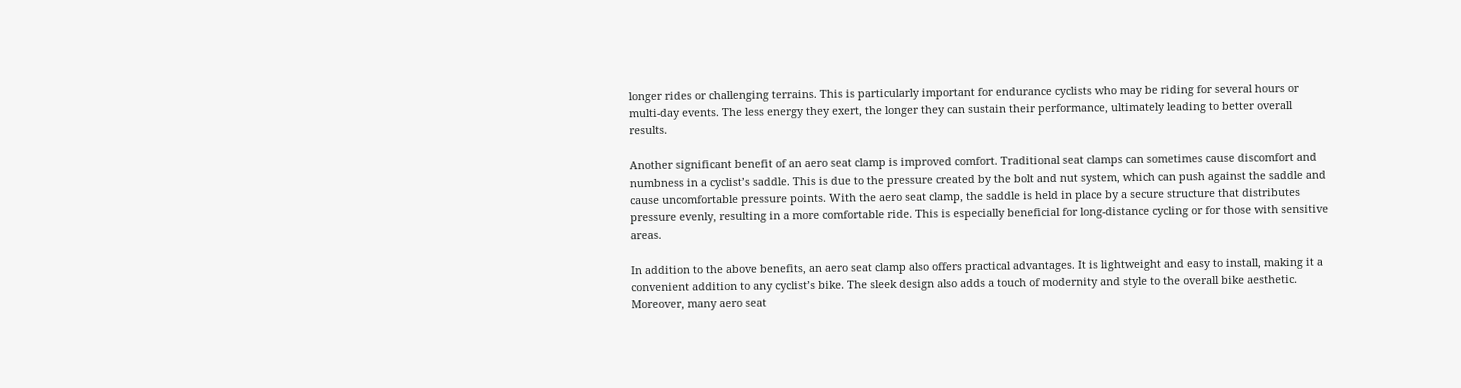longer rides or challenging terrains. This is particularly important for endurance cyclists who may be riding for several hours or multi-day events. The less energy they exert, the longer they can sustain their performance, ultimately leading to better overall results.

Another significant benefit of an aero seat clamp is improved comfort. Traditional seat clamps can sometimes cause discomfort and numbness in a cyclist’s saddle. This is due to the pressure created by the bolt and nut system, which can push against the saddle and cause uncomfortable pressure points. With the aero seat clamp, the saddle is held in place by a secure structure that distributes pressure evenly, resulting in a more comfortable ride. This is especially beneficial for long-distance cycling or for those with sensitive areas.

In addition to the above benefits, an aero seat clamp also offers practical advantages. It is lightweight and easy to install, making it a convenient addition to any cyclist’s bike. The sleek design also adds a touch of modernity and style to the overall bike aesthetic. Moreover, many aero seat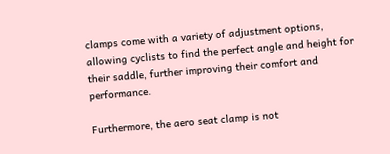clamps come with a variety of adjustment options, allowing cyclists to find the perfect angle and height for their saddle, further improving their comfort and performance.

Furthermore, the aero seat clamp is not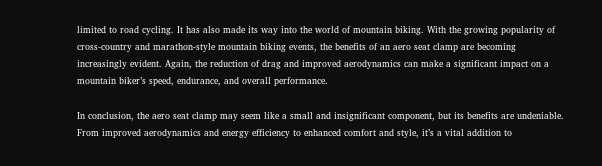limited to road cycling. It has also made its way into the world of mountain biking. With the growing popularity of cross-country and marathon-style mountain biking events, the benefits of an aero seat clamp are becoming increasingly evident. Again, the reduction of drag and improved aerodynamics can make a significant impact on a mountain biker’s speed, endurance, and overall performance.

In conclusion, the aero seat clamp may seem like a small and insignificant component, but its benefits are undeniable. From improved aerodynamics and energy efficiency to enhanced comfort and style, it’s a vital addition to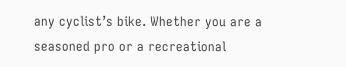any cyclist’s bike. Whether you are a seasoned pro or a recreational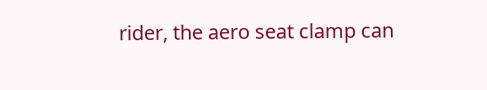rider, the aero seat clamp can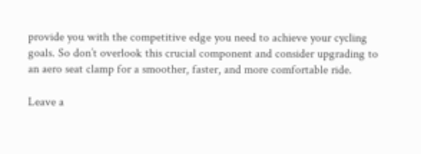provide you with the competitive edge you need to achieve your cycling goals. So don’t overlook this crucial component and consider upgrading to an aero seat clamp for a smoother, faster, and more comfortable ride.

Leave a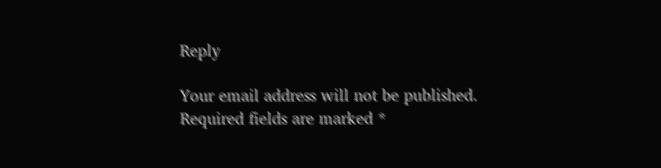Reply

Your email address will not be published. Required fields are marked *